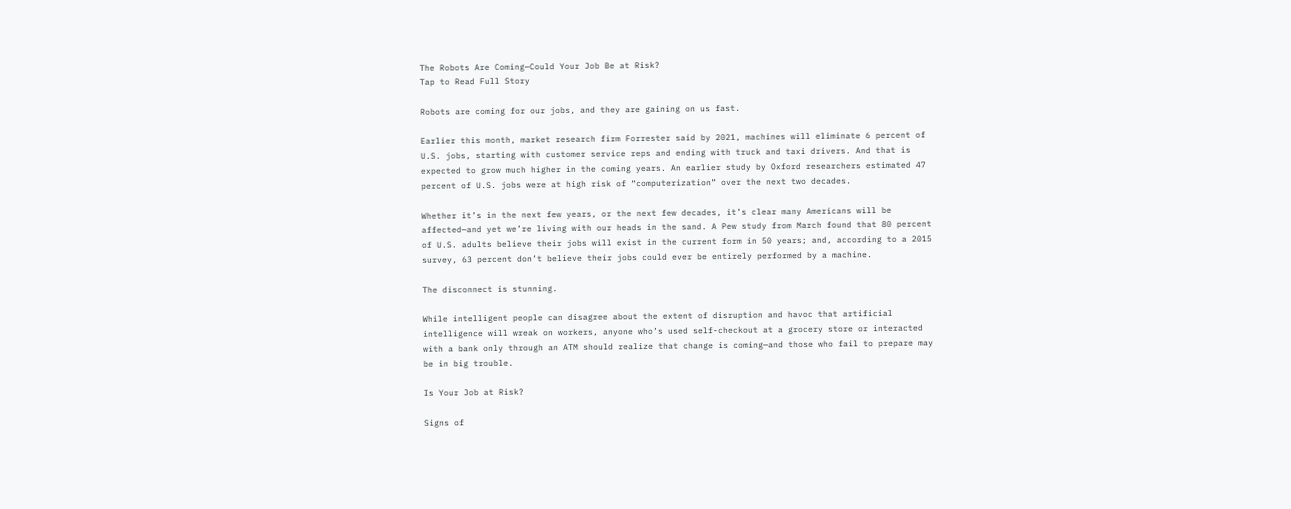The Robots Are Coming—Could Your Job Be at Risk?
Tap to Read Full Story

Robots are coming for our jobs, and they are gaining on us fast.

Earlier this month, market research firm Forrester said by 2021, machines will eliminate 6 percent of U.S. jobs, starting with customer service reps and ending with truck and taxi drivers. And that is expected to grow much higher in the coming years. An earlier study by Oxford researchers estimated 47 percent of U.S. jobs were at high risk of “computerization” over the next two decades.

Whether it’s in the next few years, or the next few decades, it’s clear many Americans will be affected—and yet we’re living with our heads in the sand. A Pew study from March found that 80 percent of U.S. adults believe their jobs will exist in the current form in 50 years; and, according to a 2015 survey, 63 percent don’t believe their jobs could ever be entirely performed by a machine.

The disconnect is stunning.

While intelligent people can disagree about the extent of disruption and havoc that artificial intelligence will wreak on workers, anyone who’s used self-checkout at a grocery store or interacted with a bank only through an ATM should realize that change is coming—and those who fail to prepare may be in big trouble.

Is Your Job at Risk?

Signs of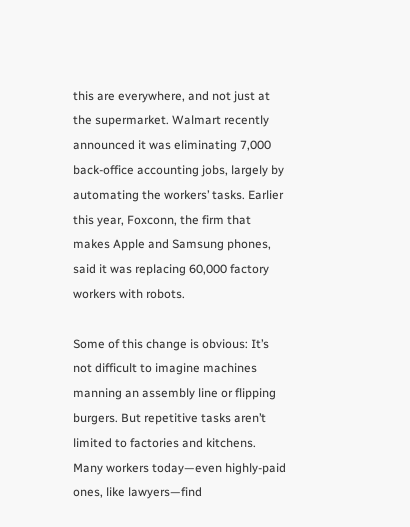this are everywhere, and not just at the supermarket. Walmart recently announced it was eliminating 7,000 back-office accounting jobs, largely by automating the workers’ tasks. Earlier this year, Foxconn, the firm that makes Apple and Samsung phones, said it was replacing 60,000 factory workers with robots.

Some of this change is obvious: It’s not difficult to imagine machines manning an assembly line or flipping burgers. But repetitive tasks aren’t limited to factories and kitchens. Many workers today—even highly-paid ones, like lawyers—find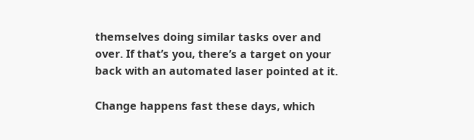themselves doing similar tasks over and over. If that’s you, there’s a target on your back with an automated laser pointed at it.

Change happens fast these days, which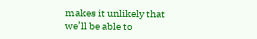makes it unlikely that we’ll be able to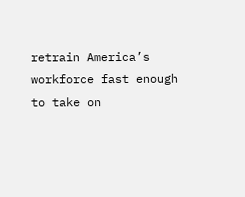retrain America’s workforce fast enough to take on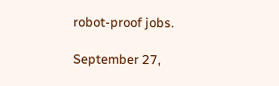robot-proof jobs.

September 27,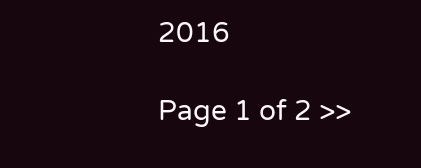2016

Page 1 of 2 >>